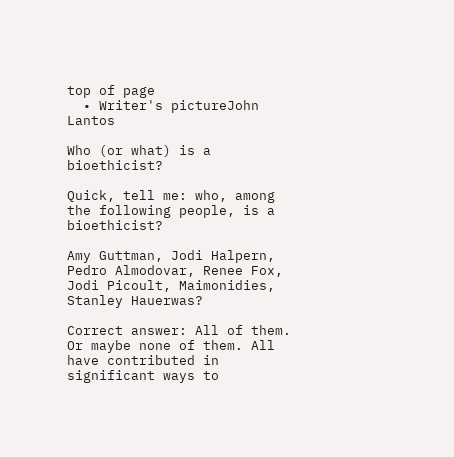top of page
  • Writer's pictureJohn Lantos

Who (or what) is a bioethicist?

Quick, tell me: who, among the following people, is a bioethicist?

Amy Guttman, Jodi Halpern, Pedro Almodovar, Renee Fox, Jodi Picoult, Maimonidies, Stanley Hauerwas?

Correct answer: All of them. Or maybe none of them. All have contributed in significant ways to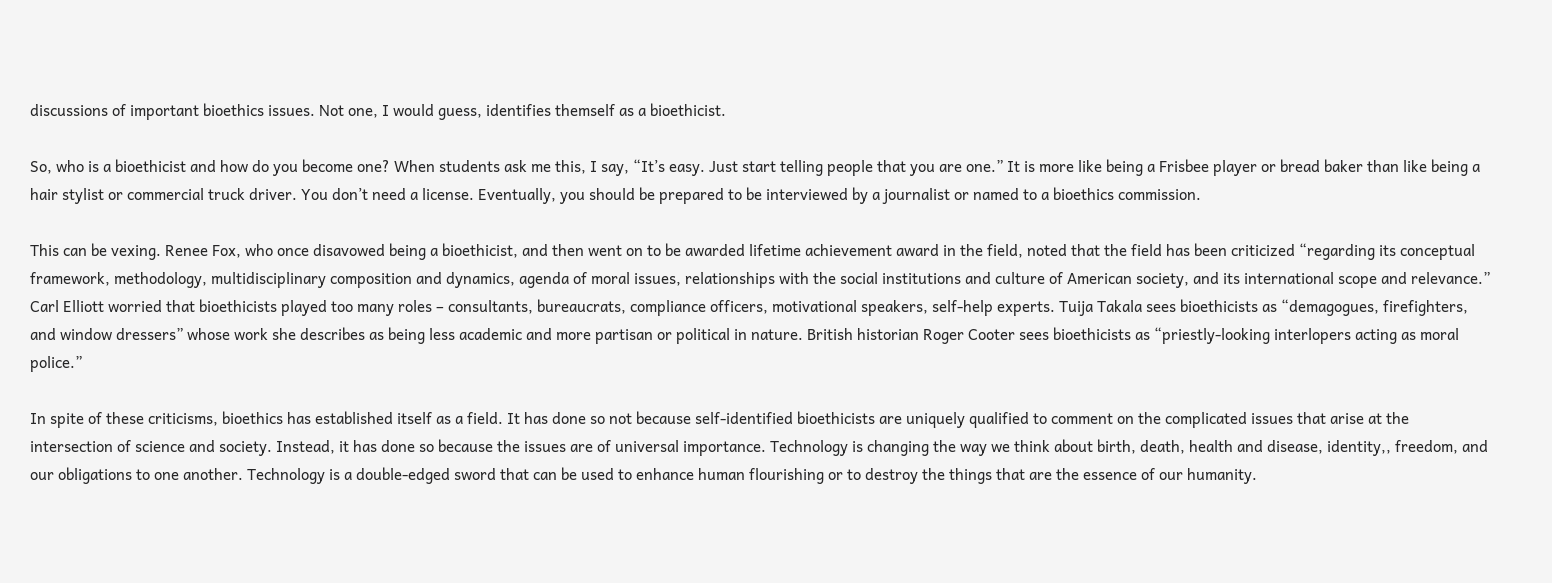discussions of important bioethics issues. Not one, I would guess, identifies themself as a bioethicist.

So, who is a bioethicist and how do you become one? When students ask me this, I say, “It’s easy. Just start telling people that you are one.” It is more like being a Frisbee player or bread baker than like being a hair stylist or commercial truck driver. You don’t need a license. Eventually, you should be prepared to be interviewed by a journalist or named to a bioethics commission.

This can be vexing. Renee Fox, who once disavowed being a bioethicist, and then went on to be awarded lifetime achievement award in the field, noted that the field has been criticized “regarding its conceptual framework, methodology, multidisciplinary composition and dynamics, agenda of moral issues, relationships with the social institutions and culture of American society, and its international scope and relevance.” Carl Elliott worried that bioethicists played too many roles – consultants, bureaucrats, compliance officers, motivational speakers, self-help experts. Tuija Takala sees bioethicists as “demagogues, firefighters, and window dressers” whose work she describes as being less academic and more partisan or political in nature. British historian Roger Cooter sees bioethicists as “priestly-looking interlopers acting as moral police.”

In spite of these criticisms, bioethics has established itself as a field. It has done so not because self-identified bioethicists are uniquely qualified to comment on the complicated issues that arise at the intersection of science and society. Instead, it has done so because the issues are of universal importance. Technology is changing the way we think about birth, death, health and disease, identity,, freedom, and our obligations to one another. Technology is a double-edged sword that can be used to enhance human flourishing or to destroy the things that are the essence of our humanity.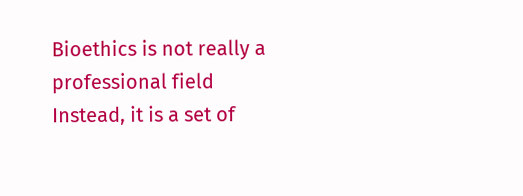Bioethics is not really a professional field Instead, it is a set of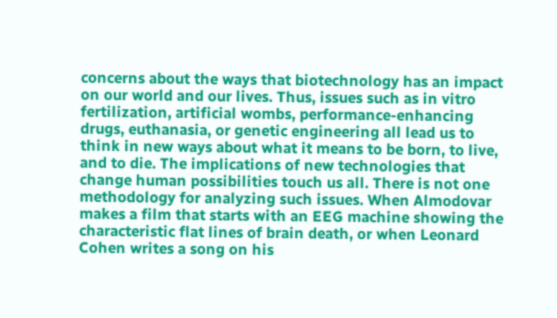concerns about the ways that biotechnology has an impact on our world and our lives. Thus, issues such as in vitro fertilization, artificial wombs, performance-enhancing drugs, euthanasia, or genetic engineering all lead us to think in new ways about what it means to be born, to live, and to die. The implications of new technologies that change human possibilities touch us all. There is not one methodology for analyzing such issues. When Almodovar makes a film that starts with an EEG machine showing the characteristic flat lines of brain death, or when Leonard Cohen writes a song on his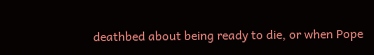deathbed about being ready to die, or when Pope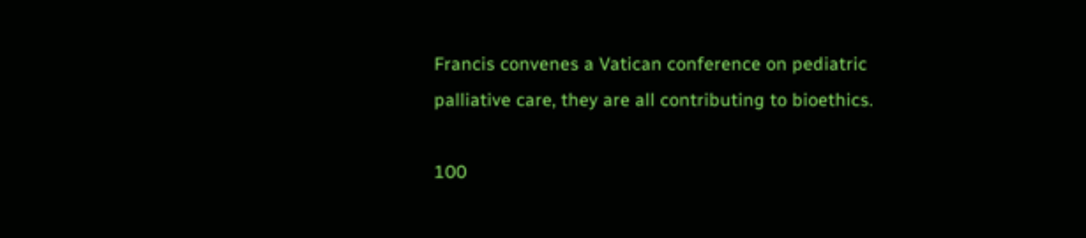Francis convenes a Vatican conference on pediatric palliative care, they are all contributing to bioethics.

100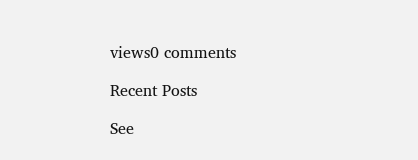views0 comments

Recent Posts

See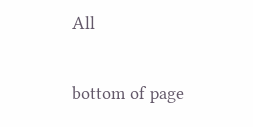All


bottom of page